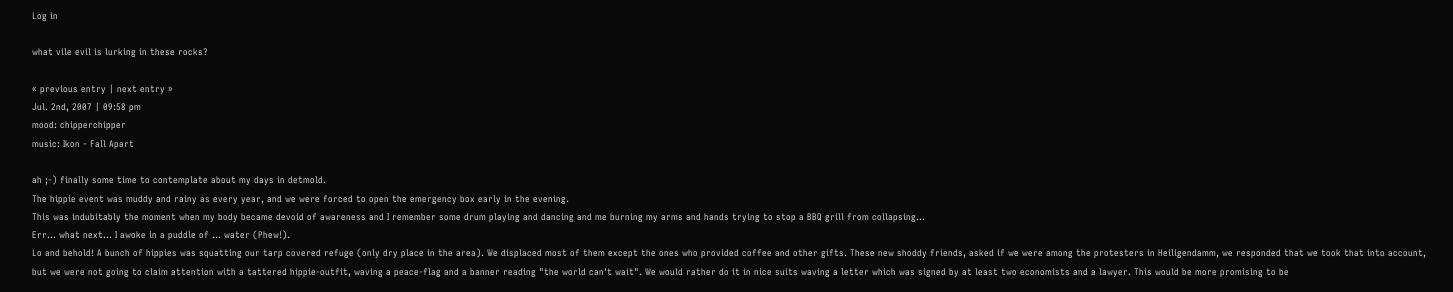Log in

what vile evil is lurking in these rocks?

« previous entry | next entry »
Jul. 2nd, 2007 | 09:58 pm
mood: chipperchipper
music: Ikon - Fall Apart

ah ;-) finally some time to contemplate about my days in detmold.
The hippie event was muddy and rainy as every year, and we were forced to open the emergency box early in the evening.
This was indubitably the moment when my body became devoid of awareness and I remember some drum playing and dancing and me burning my arms and hands trying to stop a BBQ grill from collapsing...
Err... what next... I awoke in a puddle of ... water (Phew!).
Lo and behold! A bunch of hippies was squatting our tarp covered refuge (only dry place in the area). We displaced most of them except the ones who provided coffee and other gifts. These new shoddy friends, asked if we were among the protesters in Heiligendamm, we responded that we took that into account, but we were not going to claim attention with a tattered hippie-outfit, waving a peace-flag and a banner reading "the world can't wait". We would rather do it in nice suits waving a letter which was signed by at least two economists and a lawyer. This would be more promising to be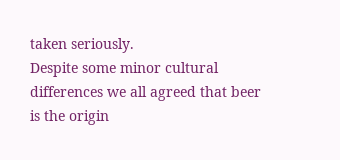taken seriously.
Despite some minor cultural differences we all agreed that beer is the origin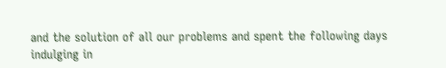and the solution of all our problems and spent the following days indulging in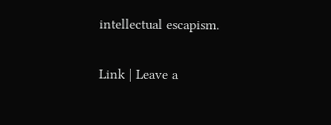intellectual escapism.

Link | Leave a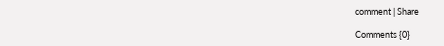comment | Share

Comments {0}